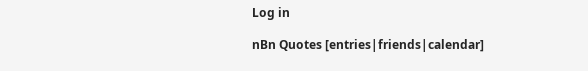Log in

nBn Quotes [entries|friends|calendar]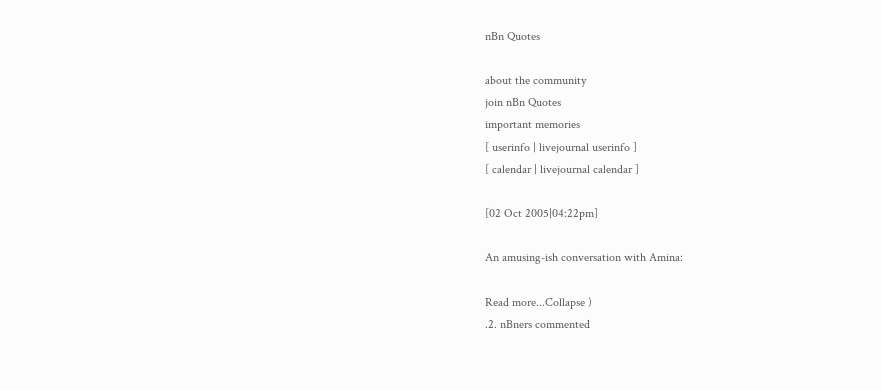nBn Quotes

about the community
join nBn Quotes
important memories
[ userinfo | livejournal userinfo ]
[ calendar | livejournal calendar ]

[02 Oct 2005|04:22pm]

An amusing-ish conversation with Amina:

Read more...Collapse )
.2. nBners commented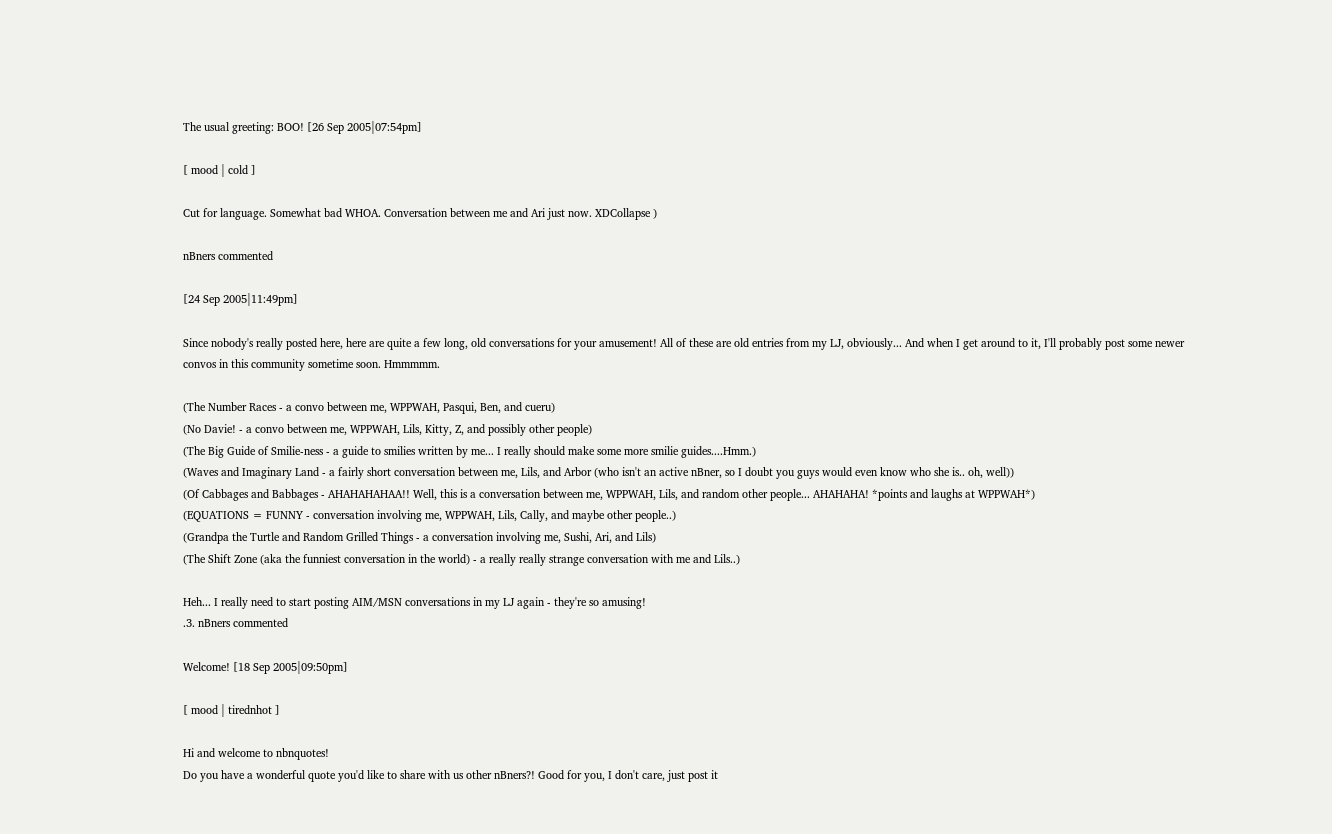The usual greeting: BOO! [26 Sep 2005|07:54pm]

[ mood | cold ]

Cut for language. Somewhat bad WHOA. Conversation between me and Ari just now. XDCollapse )

nBners commented

[24 Sep 2005|11:49pm]

Since nobody's really posted here, here are quite a few long, old conversations for your amusement! All of these are old entries from my LJ, obviously... And when I get around to it, I'll probably post some newer convos in this community sometime soon. Hmmmmm.

(The Number Races - a convo between me, WPPWAH, Pasqui, Ben, and cueru)
(No Davie! - a convo between me, WPPWAH, Lils, Kitty, Z, and possibly other people)
(The Big Guide of Smilie-ness - a guide to smilies written by me... I really should make some more smilie guides....Hmm.)
(Waves and Imaginary Land - a fairly short conversation between me, Lils, and Arbor (who isn't an active nBner, so I doubt you guys would even know who she is.. oh, well))
(Of Cabbages and Babbages - AHAHAHAHAA!! Well, this is a conversation between me, WPPWAH, Lils, and random other people... AHAHAHA! *points and laughs at WPPWAH*)
(EQUATIONS = FUNNY - conversation involving me, WPPWAH, Lils, Cally, and maybe other people..)
(Grandpa the Turtle and Random Grilled Things - a conversation involving me, Sushi, Ari, and Lils)
(The Shift Zone (aka the funniest conversation in the world) - a really really strange conversation with me and Lils..)

Heh... I really need to start posting AIM/MSN conversations in my LJ again - they're so amusing!
.3. nBners commented

Welcome! [18 Sep 2005|09:50pm]

[ mood | tirednhot ]

Hi and welcome to nbnquotes!
Do you have a wonderful quote you'd like to share with us other nBners?! Good for you, I don't care, just post it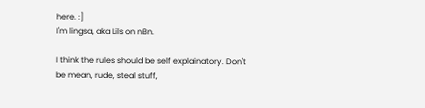here. :]
I'm lingsa, aka Lils on nBn.

I think the rules should be self explainatory. Don't be mean, rude, steal stuff,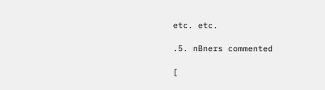etc. etc.

.5. nBners commented

[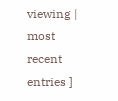viewing | most recent entries ]